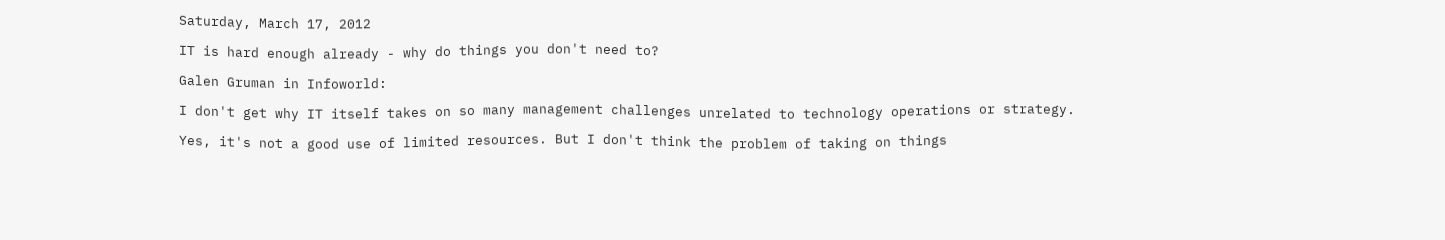Saturday, March 17, 2012

IT is hard enough already - why do things you don't need to?

Galen Gruman in Infoworld:

I don't get why IT itself takes on so many management challenges unrelated to technology operations or strategy.

Yes, it's not a good use of limited resources. But I don't think the problem of taking on things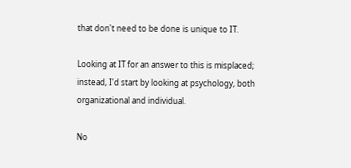that don't need to be done is unique to IT.

Looking at IT for an answer to this is misplaced; instead, I'd start by looking at psychology, both organizational and individual.

No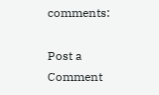comments:

Post a Comment